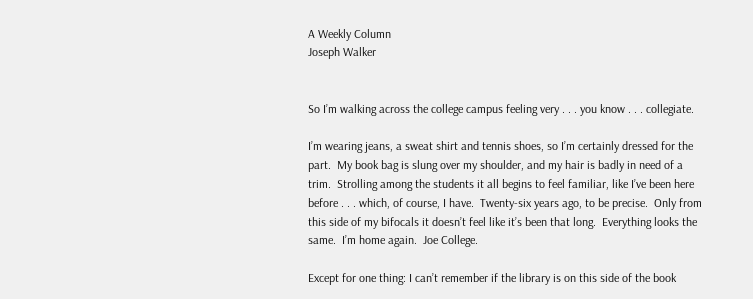A Weekly Column
Joseph Walker


So I’m walking across the college campus feeling very . . . you know . . . collegiate.

I’m wearing jeans, a sweat shirt and tennis shoes, so I’m certainly dressed for the part.  My book bag is slung over my shoulder, and my hair is badly in need of a trim.  Strolling among the students it all begins to feel familiar, like I’ve been here before . . . which, of course, I have.  Twenty-six years ago, to be precise.  Only from this side of my bifocals it doesn’t feel like it’s been that long.  Everything looks the same.  I’m home again.  Joe College.

Except for one thing: I can’t remember if the library is on this side of the book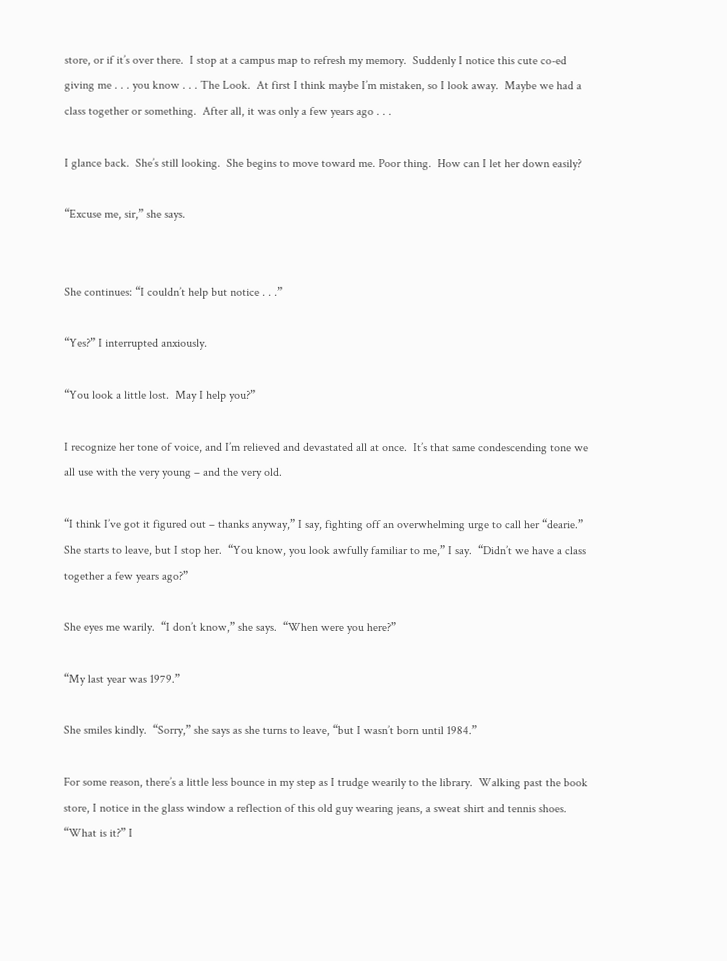store, or if it’s over there.  I stop at a campus map to refresh my memory.  Suddenly I notice this cute co-ed giving me . . . you know . . . The Look.  At first I think maybe I’m mistaken, so I look away.  Maybe we had a class together or something.  After all, it was only a few years ago . . .

I glance back.  She’s still looking.  She begins to move toward me. Poor thing.  How can I let her down easily?

“Excuse me, sir,” she says.


She continues: “I couldn’t help but notice . . .”

“Yes?” I interrupted anxiously.

“You look a little lost.  May I help you?”

I recognize her tone of voice, and I’m relieved and devastated all at once.  It’s that same condescending tone we all use with the very young – and the very old.

“I think I’ve got it figured out – thanks anyway,” I say, fighting off an overwhelming urge to call her “dearie.”  She starts to leave, but I stop her.  “You know, you look awfully familiar to me,” I say.  “Didn’t we have a class together a few years ago?”

She eyes me warily.  “I don’t know,” she says.  “When were you here?”

“My last year was 1979.”

She smiles kindly.  “Sorry,” she says as she turns to leave, “but I wasn’t born until 1984.”

For some reason, there’s a little less bounce in my step as I trudge wearily to the library.  Walking past the book store, I notice in the glass window a reflection of this old guy wearing jeans, a sweat shirt and tennis shoes.  “What is it?” I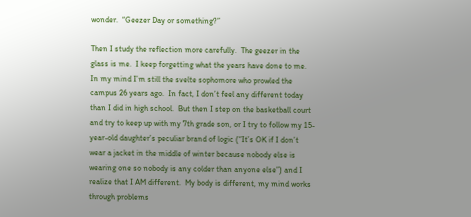wonder.  “Geezer Day or something?”

Then I study the reflection more carefully.  The geezer in the glass is me.  I keep forgetting what the years have done to me.  In my mind I’m still the svelte sophomore who prowled the campus 26 years ago.  In fact, I don’t feel any different today than I did in high school.  But then I step on the basketball court and try to keep up with my 7th grade son, or I try to follow my 15-year-old daughter’s peculiar brand of logic (“It’s OK if I don’t wear a jacket in the middle of winter because nobody else is wearing one so nobody is any colder than anyone else”) and I realize that I AM different.  My body is different, my mind works through problems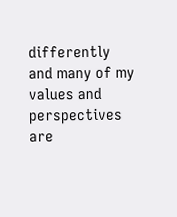differently and many of my values and perspectives are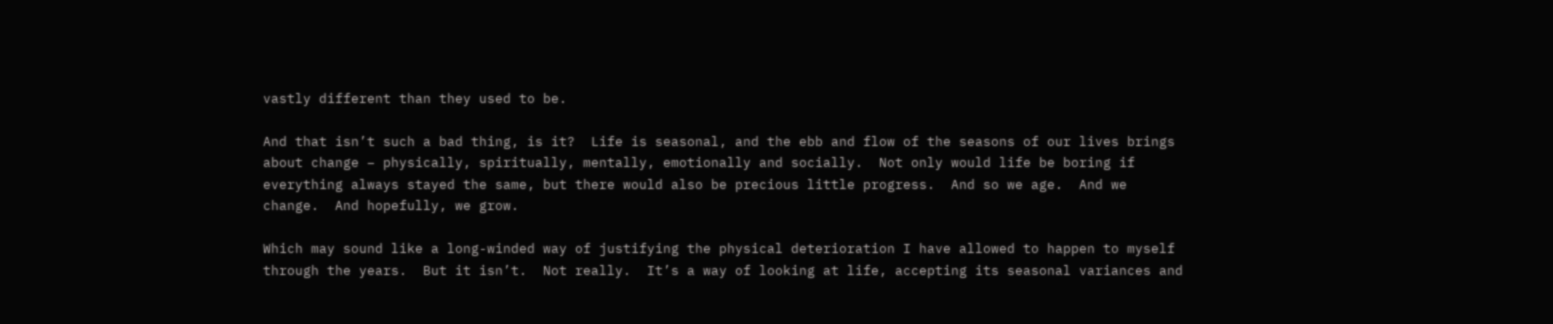vastly different than they used to be.

And that isn’t such a bad thing, is it?  Life is seasonal, and the ebb and flow of the seasons of our lives brings about change – physically, spiritually, mentally, emotionally and socially.  Not only would life be boring if everything always stayed the same, but there would also be precious little progress.  And so we age.  And we change.  And hopefully, we grow.

Which may sound like a long-winded way of justifying the physical deterioration I have allowed to happen to myself through the years.  But it isn’t.  Not really.  It’s a way of looking at life, accepting its seasonal variances and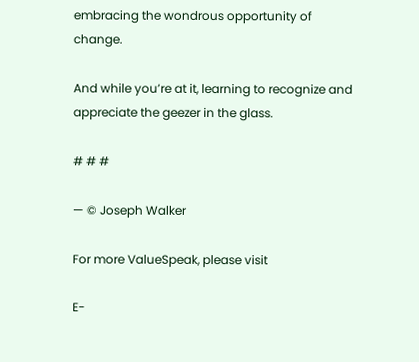embracing the wondrous opportunity of change.

And while you’re at it, learning to recognize and appreciate the geezer in the glass.

# # #

— © Joseph Walker

For more ValueSpeak, please visit

E-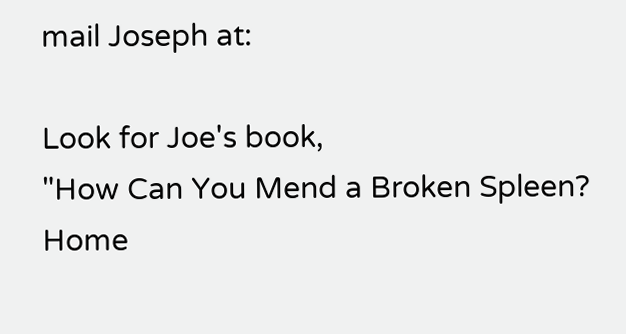mail Joseph at:

Look for Joe's book,
"How Can You Mend a Broken Spleen? Home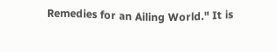Remedies for an Ailing World." It is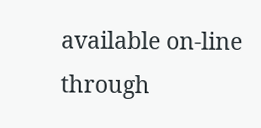available on-line through